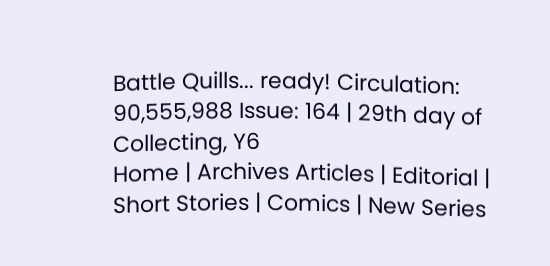Battle Quills... ready! Circulation: 90,555,988 Issue: 164 | 29th day of Collecting, Y6
Home | Archives Articles | Editorial | Short Stories | Comics | New Series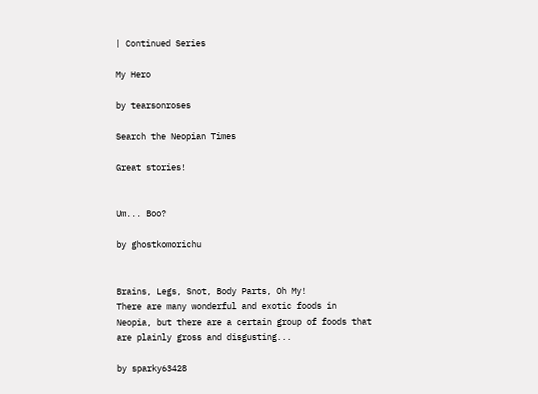| Continued Series

My Hero

by tearsonroses

Search the Neopian Times

Great stories!


Um... Boo?

by ghostkomorichu


Brains, Legs, Snot, Body Parts, Oh My!
There are many wonderful and exotic foods in Neopia, but there are a certain group of foods that are plainly gross and disgusting...

by sparky63428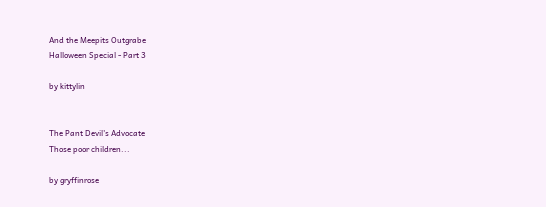And the Meepits Outgrabe
Halloween Special - Part 3

by kittylin


The Pant Devil's Advocate
Those poor children...

by gryffinrose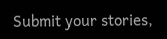Submit your stories,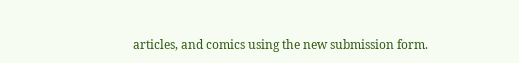articles, and comics using the new submission form.